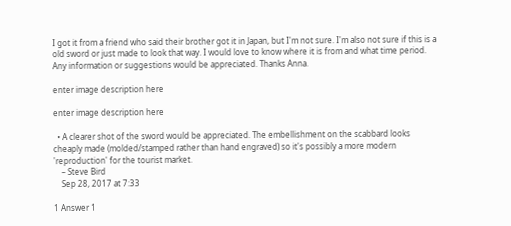I got it from a friend who said their brother got it in Japan, but I'm not sure. I'm also not sure if this is a old sword or just made to look that way. I would love to know where it is from and what time period. Any information or suggestions would be appreciated. Thanks Anna.

enter image description here

enter image description here

  • A clearer shot of the sword would be appreciated. The embellishment on the scabbard looks cheaply made (molded/stamped rather than hand engraved) so it's possibly a more modern 'reproduction' for the tourist market.
    – Steve Bird
    Sep 28, 2017 at 7:33

1 Answer 1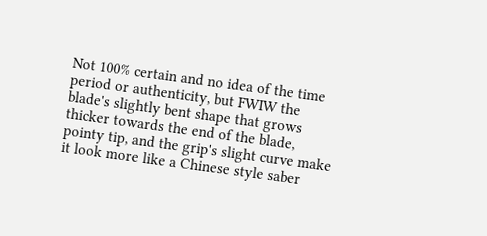Not 100% certain and no idea of the time period or authenticity, but FWIW the blade's slightly bent shape that grows thicker towards the end of the blade, pointy tip, and the grip's slight curve make it look more like a Chinese style saber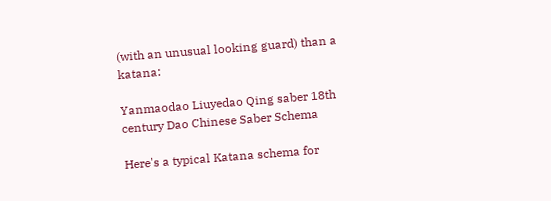(with an unusual looking guard) than a katana:

Yanmaodao Liuyedao Qing saber 18th century Dao Chinese Saber Schema

Here's a typical Katana schema for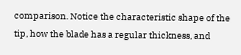comparison. Notice the characteristic shape of the tip, how the blade has a regular thickness, and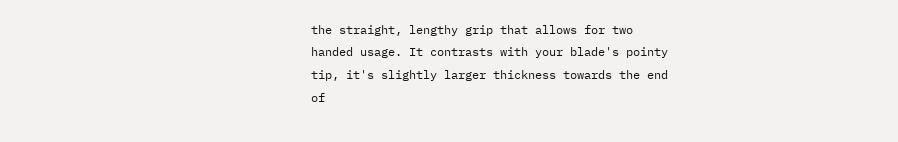the straight, lengthy grip that allows for two handed usage. It contrasts with your blade's pointy tip, it's slightly larger thickness towards the end of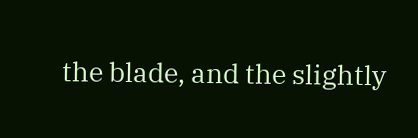the blade, and the slightly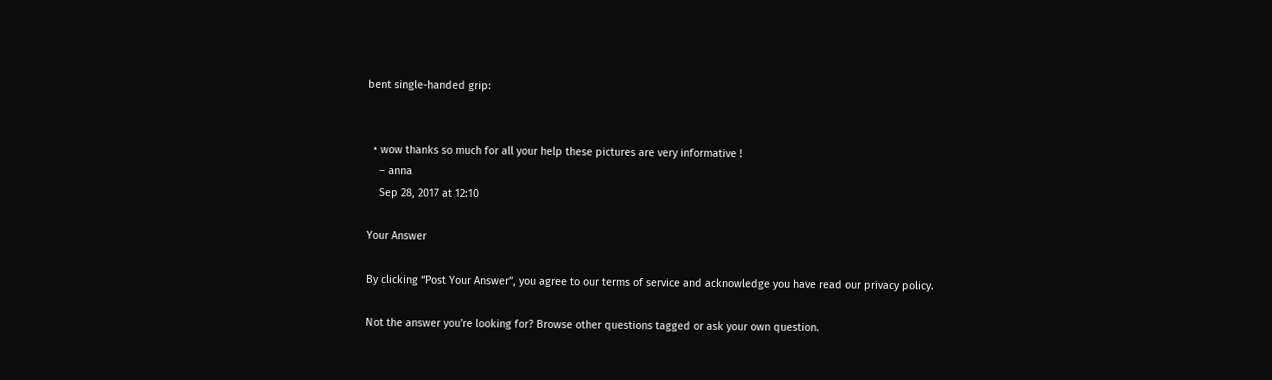bent single-handed grip:


  • wow thanks so much for all your help these pictures are very informative !
    – anna
    Sep 28, 2017 at 12:10

Your Answer

By clicking “Post Your Answer”, you agree to our terms of service and acknowledge you have read our privacy policy.

Not the answer you're looking for? Browse other questions tagged or ask your own question.